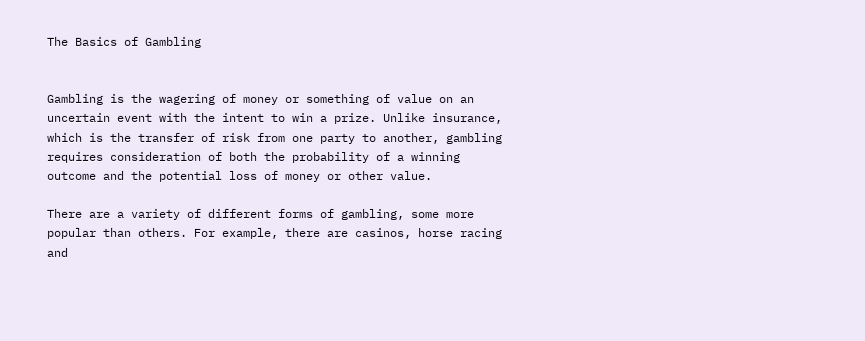The Basics of Gambling


Gambling is the wagering of money or something of value on an uncertain event with the intent to win a prize. Unlike insurance, which is the transfer of risk from one party to another, gambling requires consideration of both the probability of a winning outcome and the potential loss of money or other value.

There are a variety of different forms of gambling, some more popular than others. For example, there are casinos, horse racing and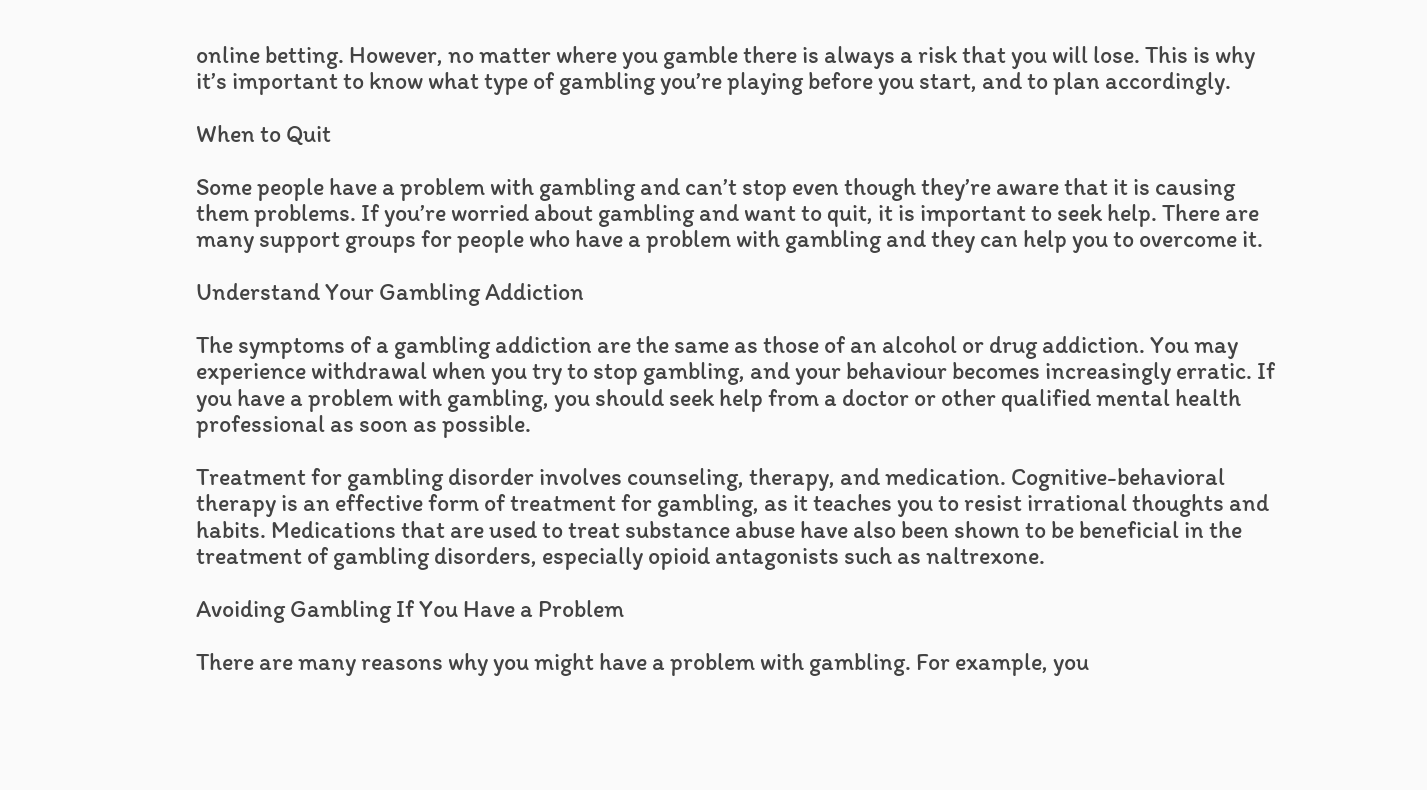online betting. However, no matter where you gamble there is always a risk that you will lose. This is why it’s important to know what type of gambling you’re playing before you start, and to plan accordingly.

When to Quit

Some people have a problem with gambling and can’t stop even though they’re aware that it is causing them problems. If you’re worried about gambling and want to quit, it is important to seek help. There are many support groups for people who have a problem with gambling and they can help you to overcome it.

Understand Your Gambling Addiction

The symptoms of a gambling addiction are the same as those of an alcohol or drug addiction. You may experience withdrawal when you try to stop gambling, and your behaviour becomes increasingly erratic. If you have a problem with gambling, you should seek help from a doctor or other qualified mental health professional as soon as possible.

Treatment for gambling disorder involves counseling, therapy, and medication. Cognitive-behavioral therapy is an effective form of treatment for gambling, as it teaches you to resist irrational thoughts and habits. Medications that are used to treat substance abuse have also been shown to be beneficial in the treatment of gambling disorders, especially opioid antagonists such as naltrexone.

Avoiding Gambling If You Have a Problem

There are many reasons why you might have a problem with gambling. For example, you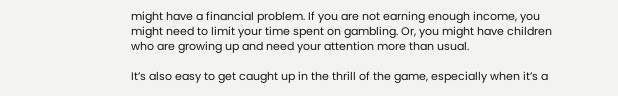might have a financial problem. If you are not earning enough income, you might need to limit your time spent on gambling. Or, you might have children who are growing up and need your attention more than usual.

It’s also easy to get caught up in the thrill of the game, especially when it’s a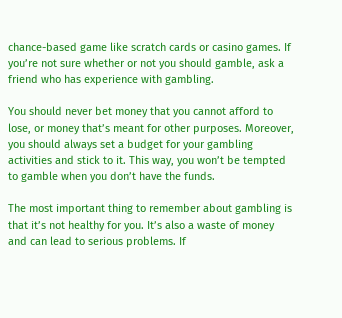chance-based game like scratch cards or casino games. If you’re not sure whether or not you should gamble, ask a friend who has experience with gambling.

You should never bet money that you cannot afford to lose, or money that’s meant for other purposes. Moreover, you should always set a budget for your gambling activities and stick to it. This way, you won’t be tempted to gamble when you don’t have the funds.

The most important thing to remember about gambling is that it’s not healthy for you. It’s also a waste of money and can lead to serious problems. If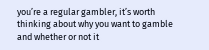you’re a regular gambler, it’s worth thinking about why you want to gamble and whether or not it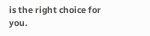is the right choice for you.